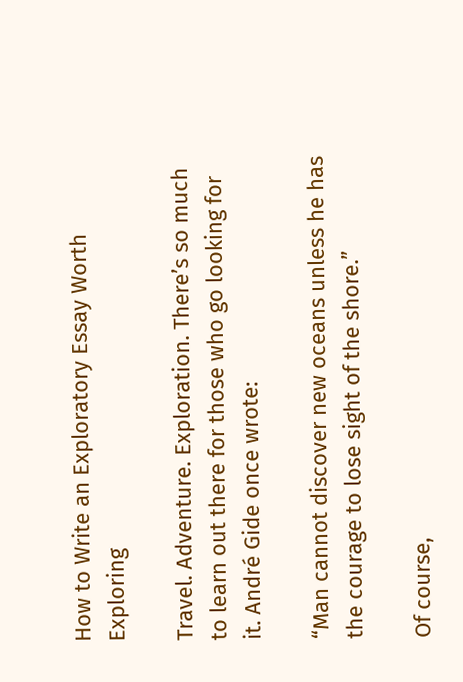How to Write an Exploratory Essay Worth Exploring

Travel. Adventure. Exploration. There’s so much to learn out there for those who go looking for it. André Gide once wrote:

“Man cannot discover new oceans unless he has the courage to lose sight of the shore.”

Of course,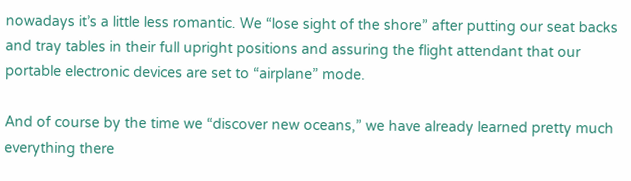nowadays it’s a little less romantic. We “lose sight of the shore” after putting our seat backs and tray tables in their full upright positions and assuring the flight attendant that our portable electronic devices are set to “airplane” mode.

And of course by the time we “discover new oceans,” we have already learned pretty much everything there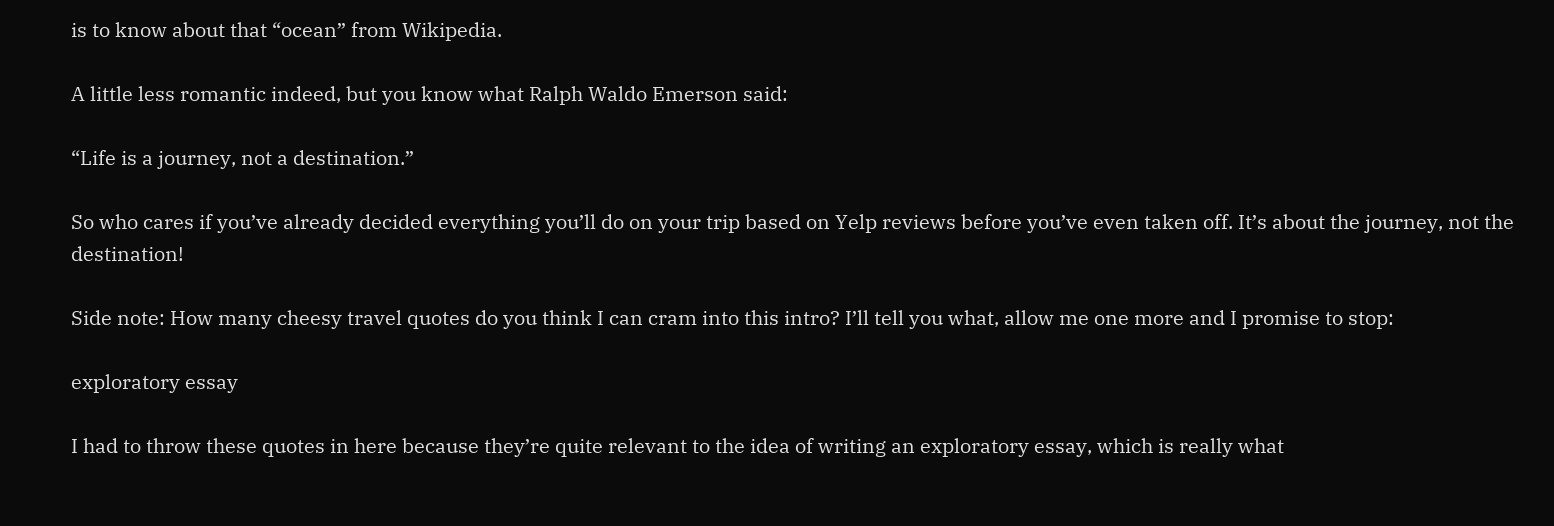is to know about that “ocean” from Wikipedia.

A little less romantic indeed, but you know what Ralph Waldo Emerson said:

“Life is a journey, not a destination.”

So who cares if you’ve already decided everything you’ll do on your trip based on Yelp reviews before you’ve even taken off. It’s about the journey, not the destination!

Side note: How many cheesy travel quotes do you think I can cram into this intro? I’ll tell you what, allow me one more and I promise to stop:

exploratory essay

I had to throw these quotes in here because they’re quite relevant to the idea of writing an exploratory essay, which is really what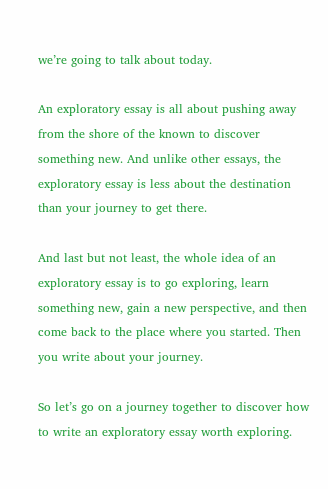we’re going to talk about today.

An exploratory essay is all about pushing away from the shore of the known to discover something new. And unlike other essays, the exploratory essay is less about the destination than your journey to get there.

And last but not least, the whole idea of an exploratory essay is to go exploring, learn something new, gain a new perspective, and then come back to the place where you started. Then you write about your journey.

So let’s go on a journey together to discover how to write an exploratory essay worth exploring.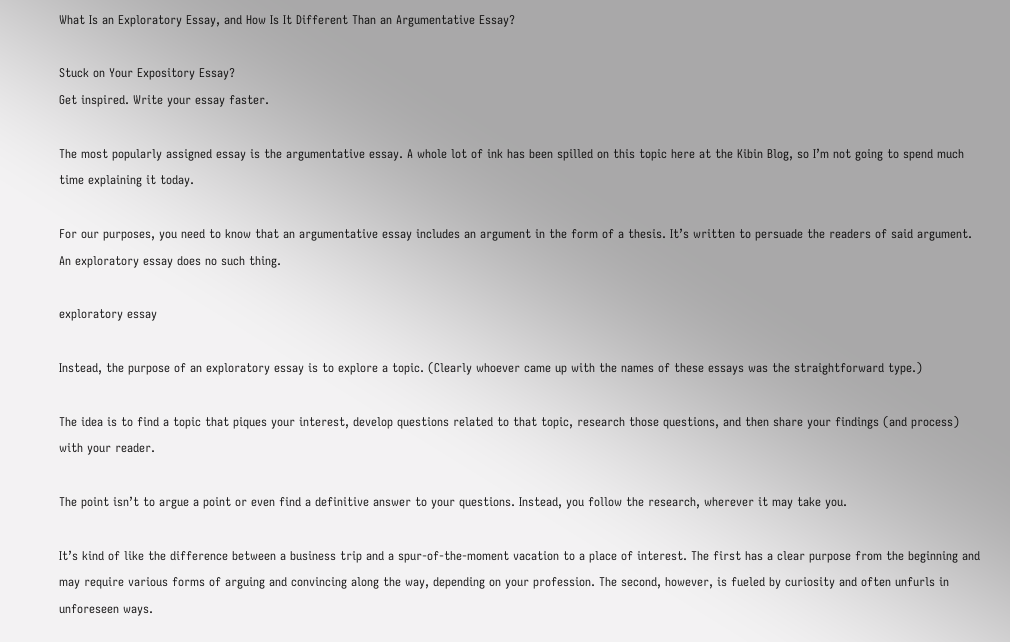What Is an Exploratory Essay, and How Is It Different Than an Argumentative Essay?

Stuck on Your Expository Essay?
Get inspired. Write your essay faster.

The most popularly assigned essay is the argumentative essay. A whole lot of ink has been spilled on this topic here at the Kibin Blog, so I’m not going to spend much time explaining it today.

For our purposes, you need to know that an argumentative essay includes an argument in the form of a thesis. It’s written to persuade the readers of said argument. An exploratory essay does no such thing.

exploratory essay

Instead, the purpose of an exploratory essay is to explore a topic. (Clearly whoever came up with the names of these essays was the straightforward type.)

The idea is to find a topic that piques your interest, develop questions related to that topic, research those questions, and then share your findings (and process) with your reader.

The point isn’t to argue a point or even find a definitive answer to your questions. Instead, you follow the research, wherever it may take you.

It’s kind of like the difference between a business trip and a spur-of-the-moment vacation to a place of interest. The first has a clear purpose from the beginning and may require various forms of arguing and convincing along the way, depending on your profession. The second, however, is fueled by curiosity and often unfurls in unforeseen ways.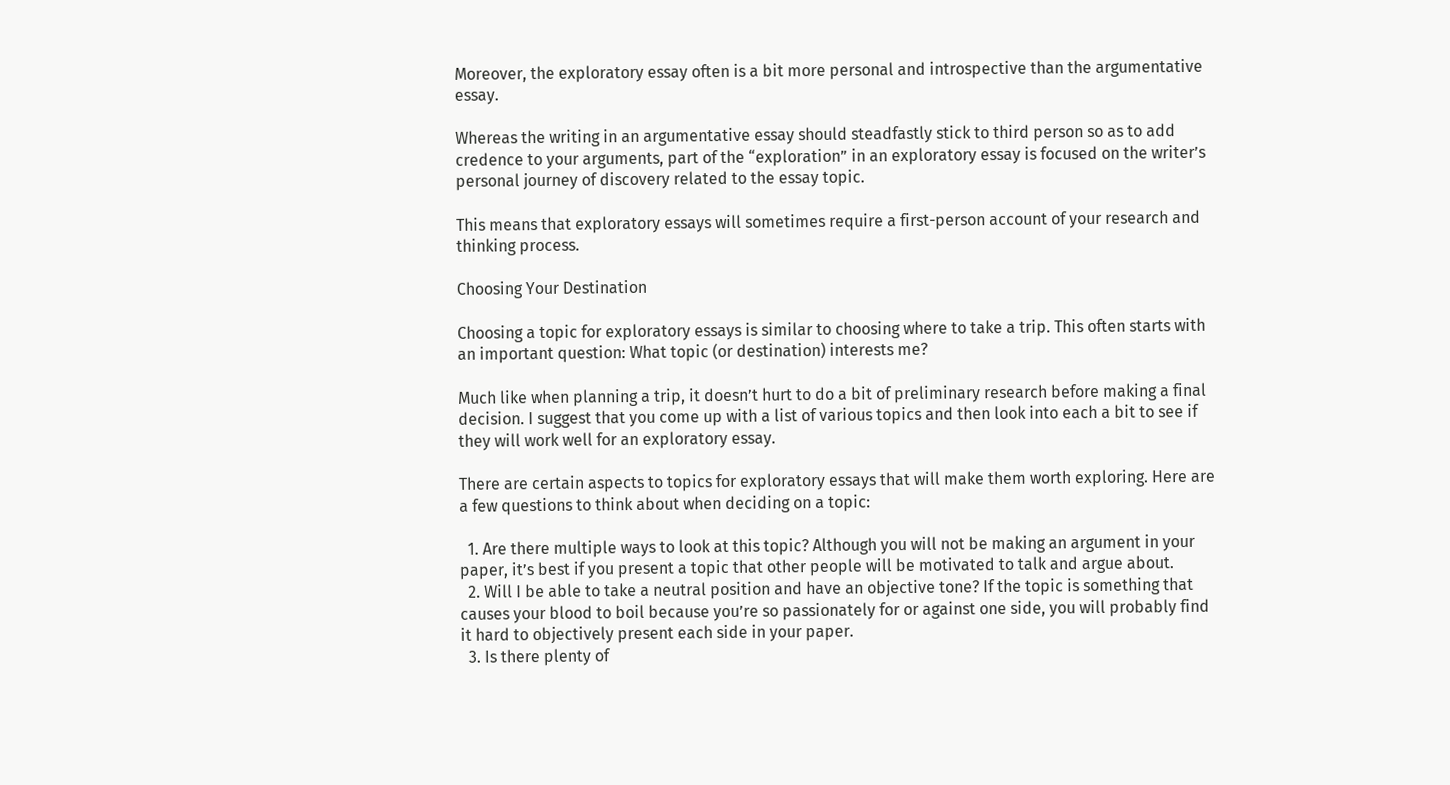Moreover, the exploratory essay often is a bit more personal and introspective than the argumentative essay.

Whereas the writing in an argumentative essay should steadfastly stick to third person so as to add credence to your arguments, part of the “exploration” in an exploratory essay is focused on the writer’s personal journey of discovery related to the essay topic.

This means that exploratory essays will sometimes require a first-person account of your research and thinking process.

Choosing Your Destination

Choosing a topic for exploratory essays is similar to choosing where to take a trip. This often starts with an important question: What topic (or destination) interests me?

Much like when planning a trip, it doesn’t hurt to do a bit of preliminary research before making a final decision. I suggest that you come up with a list of various topics and then look into each a bit to see if they will work well for an exploratory essay.

There are certain aspects to topics for exploratory essays that will make them worth exploring. Here are a few questions to think about when deciding on a topic:

  1. Are there multiple ways to look at this topic? Although you will not be making an argument in your paper, it’s best if you present a topic that other people will be motivated to talk and argue about.
  2. Will I be able to take a neutral position and have an objective tone? If the topic is something that causes your blood to boil because you’re so passionately for or against one side, you will probably find it hard to objectively present each side in your paper.
  3. Is there plenty of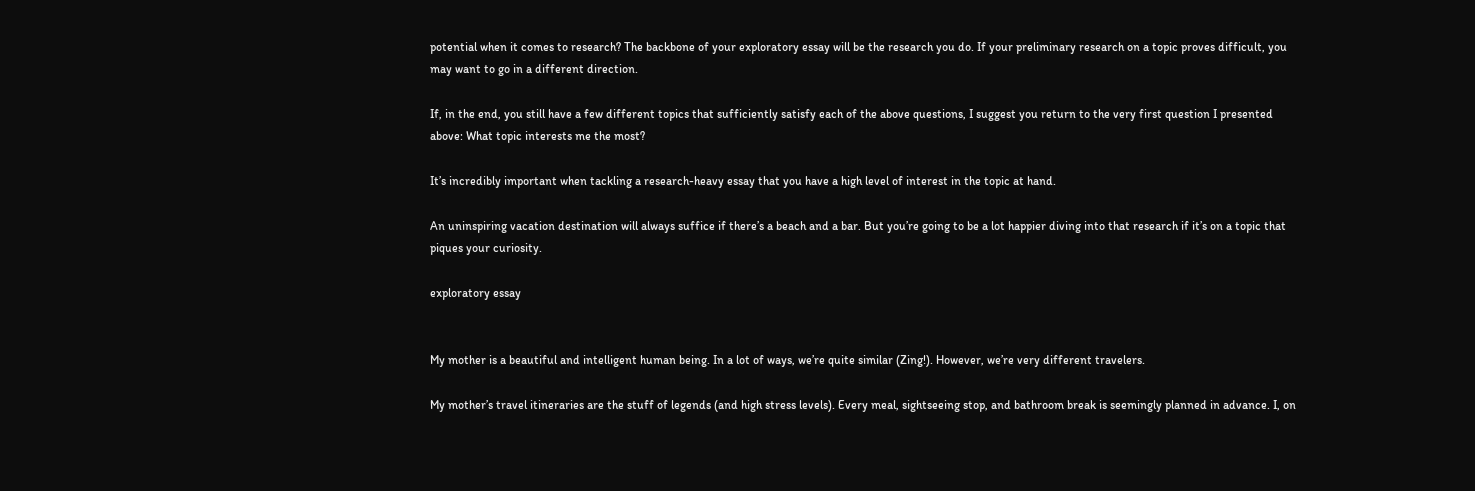potential when it comes to research? The backbone of your exploratory essay will be the research you do. If your preliminary research on a topic proves difficult, you may want to go in a different direction.

If, in the end, you still have a few different topics that sufficiently satisfy each of the above questions, I suggest you return to the very first question I presented above: What topic interests me the most?

It’s incredibly important when tackling a research-heavy essay that you have a high level of interest in the topic at hand.

An uninspiring vacation destination will always suffice if there’s a beach and a bar. But you’re going to be a lot happier diving into that research if it’s on a topic that piques your curiosity.

exploratory essay


My mother is a beautiful and intelligent human being. In a lot of ways, we’re quite similar (Zing!). However, we’re very different travelers.

My mother’s travel itineraries are the stuff of legends (and high stress levels). Every meal, sightseeing stop, and bathroom break is seemingly planned in advance. I, on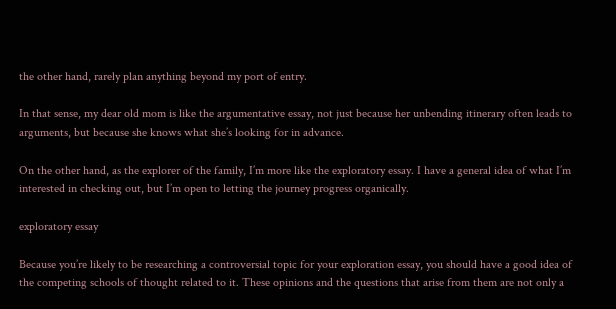the other hand, rarely plan anything beyond my port of entry.

In that sense, my dear old mom is like the argumentative essay, not just because her unbending itinerary often leads to arguments, but because she knows what she’s looking for in advance.

On the other hand, as the explorer of the family, I’m more like the exploratory essay. I have a general idea of what I’m interested in checking out, but I’m open to letting the journey progress organically.

exploratory essay

Because you’re likely to be researching a controversial topic for your exploration essay, you should have a good idea of the competing schools of thought related to it. These opinions and the questions that arise from them are not only a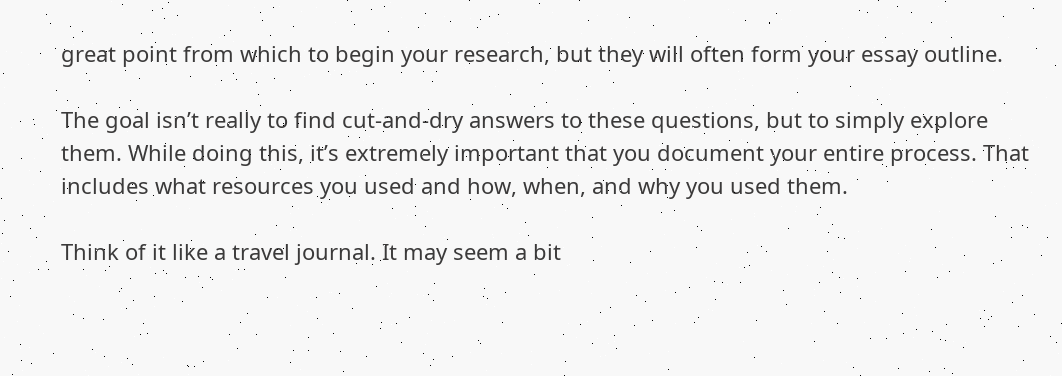great point from which to begin your research, but they will often form your essay outline.

The goal isn’t really to find cut-and-dry answers to these questions, but to simply explore them. While doing this, it’s extremely important that you document your entire process. That includes what resources you used and how, when, and why you used them.

Think of it like a travel journal. It may seem a bit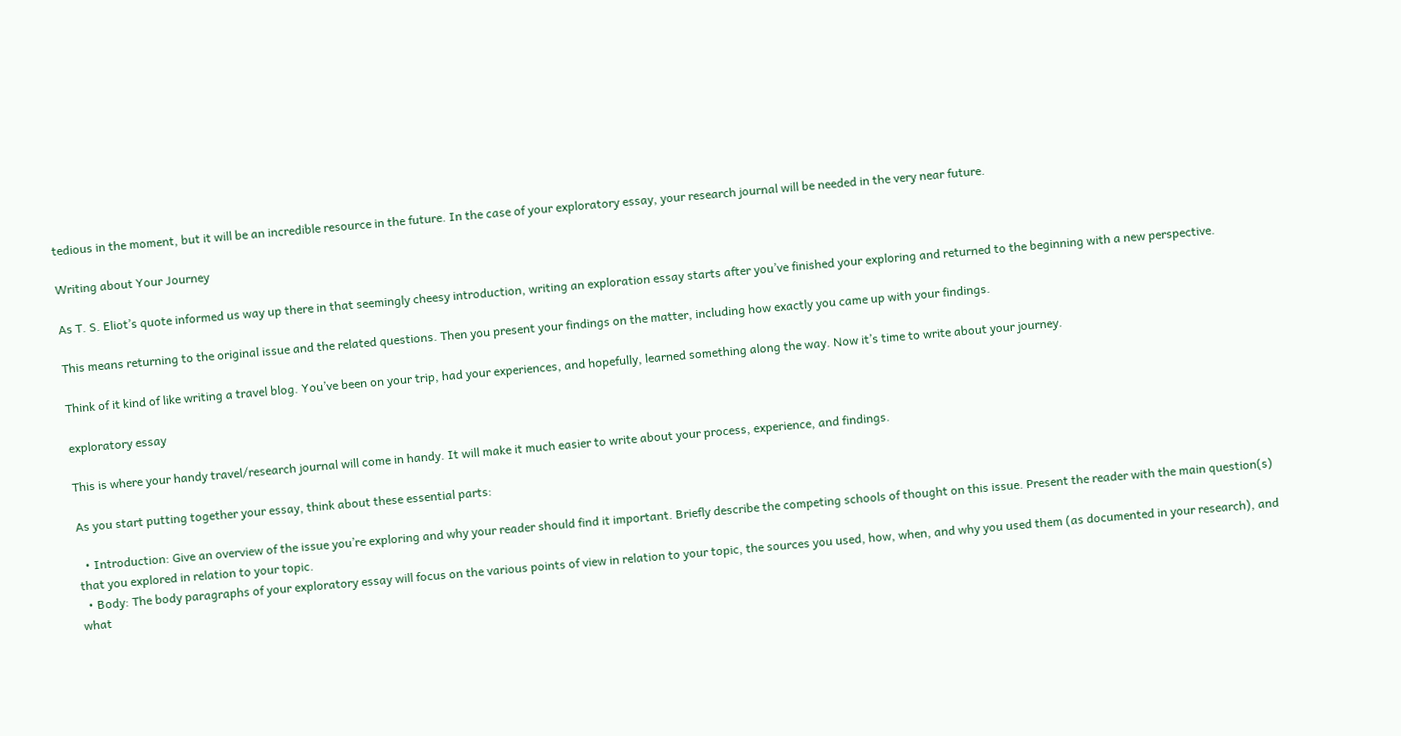tedious in the moment, but it will be an incredible resource in the future. In the case of your exploratory essay, your research journal will be needed in the very near future.

Writing about Your Journey

As T. S. Eliot’s quote informed us way up there in that seemingly cheesy introduction, writing an exploration essay starts after you’ve finished your exploring and returned to the beginning with a new perspective.

This means returning to the original issue and the related questions. Then you present your findings on the matter, including how exactly you came up with your findings.

Think of it kind of like writing a travel blog. You’ve been on your trip, had your experiences, and hopefully, learned something along the way. Now it’s time to write about your journey.

exploratory essay

This is where your handy travel/research journal will come in handy. It will make it much easier to write about your process, experience, and findings.

As you start putting together your essay, think about these essential parts:

  • Introduction: Give an overview of the issue you’re exploring and why your reader should find it important. Briefly describe the competing schools of thought on this issue. Present the reader with the main question(s) that you explored in relation to your topic.
  • Body: The body paragraphs of your exploratory essay will focus on the various points of view in relation to your topic, the sources you used, how, when, and why you used them (as documented in your research), and what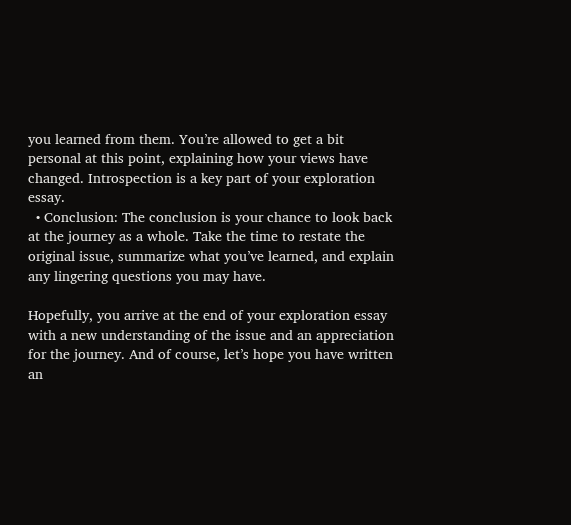you learned from them. You’re allowed to get a bit personal at this point, explaining how your views have changed. Introspection is a key part of your exploration essay.
  • Conclusion: The conclusion is your chance to look back at the journey as a whole. Take the time to restate the original issue, summarize what you’ve learned, and explain any lingering questions you may have.

Hopefully, you arrive at the end of your exploration essay with a new understanding of the issue and an appreciation for the journey. And of course, let’s hope you have written an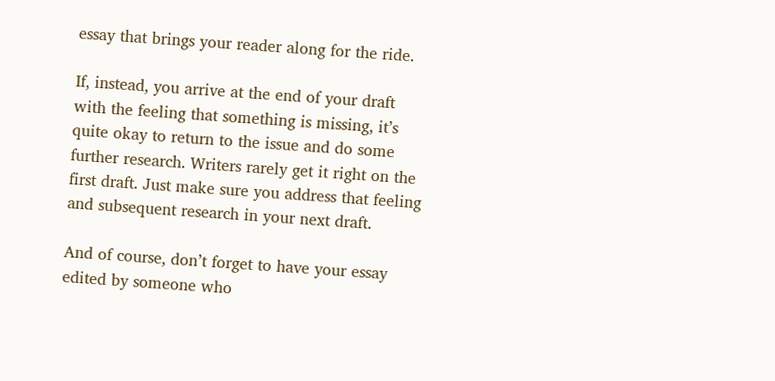essay that brings your reader along for the ride.

If, instead, you arrive at the end of your draft with the feeling that something is missing, it’s quite okay to return to the issue and do some further research. Writers rarely get it right on the first draft. Just make sure you address that feeling and subsequent research in your next draft.

And of course, don’t forget to have your essay edited by someone who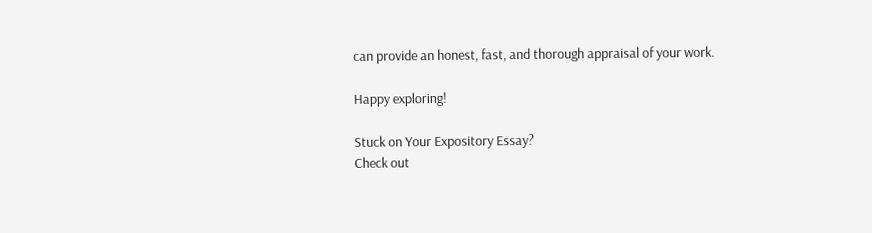can provide an honest, fast, and thorough appraisal of your work.

Happy exploring!

Stuck on Your Expository Essay?
Check out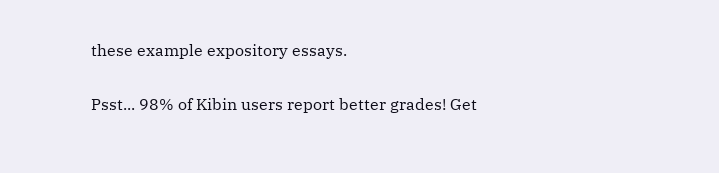these example expository essays.

Psst... 98% of Kibin users report better grades! Get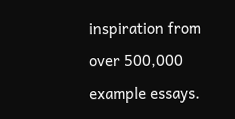inspiration from over 500,000 example essays.